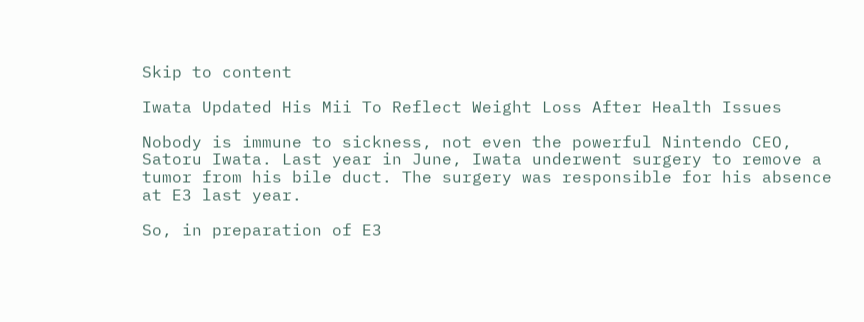Skip to content

Iwata Updated His Mii To Reflect Weight Loss After Health Issues

Nobody is immune to sickness, not even the powerful Nintendo CEO, Satoru Iwata. Last year in June, Iwata underwent surgery to remove a tumor from his bile duct. The surgery was responsible for his absence at E3 last year.

So, in preparation of E3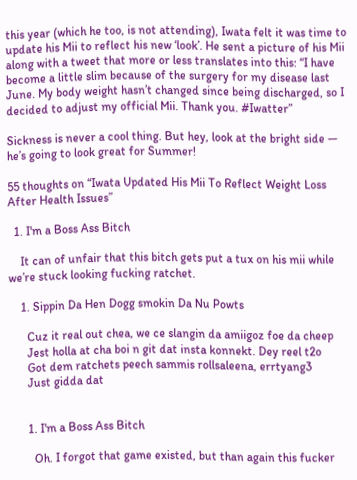this year (which he too, is not attending), Iwata felt it was time to update his Mii to reflect his new ‘look’. He sent a picture of his Mii along with a tweet that more or less translates into this: “I have become a little slim because of the surgery for my disease last June. My body weight hasn’t changed since being discharged, so I decided to adjust my official Mii. Thank you. #Iwatter”

Sickness is never a cool thing. But hey, look at the bright side — he’s going to look great for Summer!

55 thoughts on “Iwata Updated His Mii To Reflect Weight Loss After Health Issues”

  1. I'm a Boss Ass Bitch

    It can of unfair that this bitch gets put a tux on his mii while we’re stuck looking fucking ratchet.

    1. Sippin Da Hen Dogg smokin Da Nu Powts

      Cuz it real out chea, we ce slangin da amiigoz foe da cheep
      Jest holla at cha boi n git dat insta konnekt. Dey reel t2o
      Got dem ratchets peech sammis rollsaleena, errtyang3
      Just gidda dat


      1. I'm a Boss Ass Bitch

        Oh. I forgot that game existed, but than again this fucker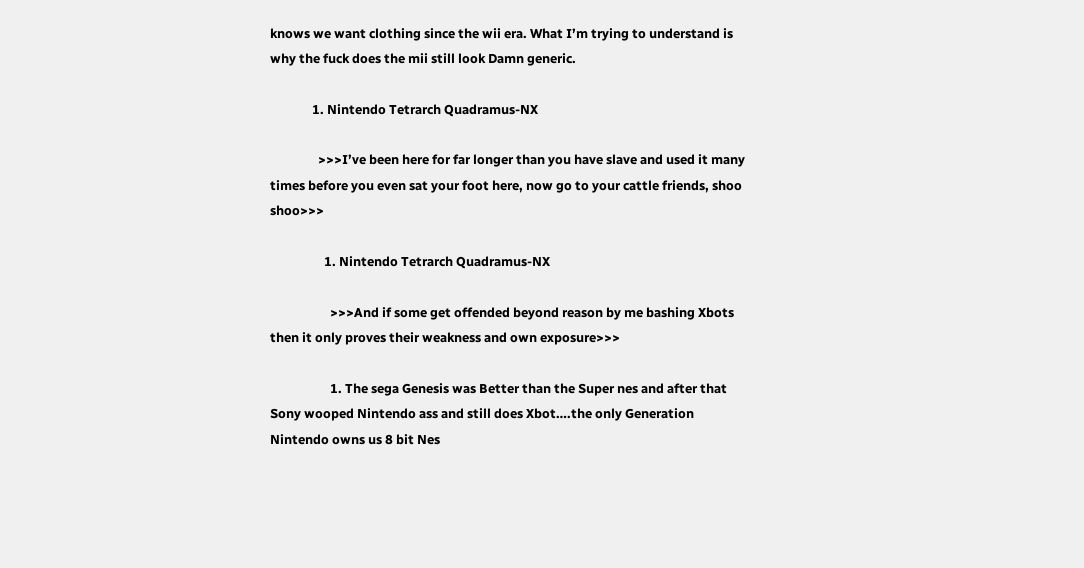knows we want clothing since the wii era. What I’m trying to understand is why the fuck does the mii still look Damn generic.

              1. Nintendo Tetrarch Quadramus-NX

                >>>I’ve been here for far longer than you have slave and used it many times before you even sat your foot here, now go to your cattle friends, shoo shoo>>>

                  1. Nintendo Tetrarch Quadramus-NX

                    >>>And if some get offended beyond reason by me bashing Xbots then it only proves their weakness and own exposure>>>

                    1. The sega Genesis was Better than the Super nes and after that Sony wooped Nintendo ass and still does Xbot….the only Generation Nintendo owns us 8 bit Nes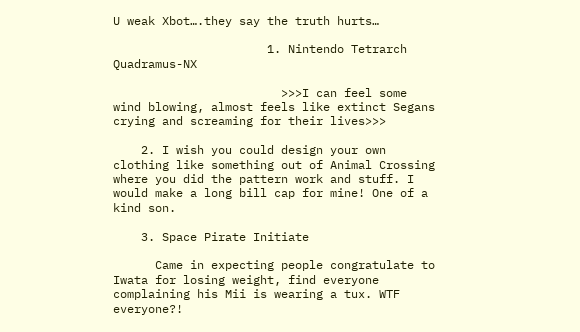U weak Xbot….they say the truth hurts…

                      1. Nintendo Tetrarch Quadramus-NX

                        >>>I can feel some wind blowing, almost feels like extinct Segans crying and screaming for their lives>>>

    2. I wish you could design your own clothing like something out of Animal Crossing where you did the pattern work and stuff. I would make a long bill cap for mine! One of a kind son.

    3. Space Pirate Initiate

      Came in expecting people congratulate to Iwata for losing weight, find everyone complaining his Mii is wearing a tux. WTF everyone?!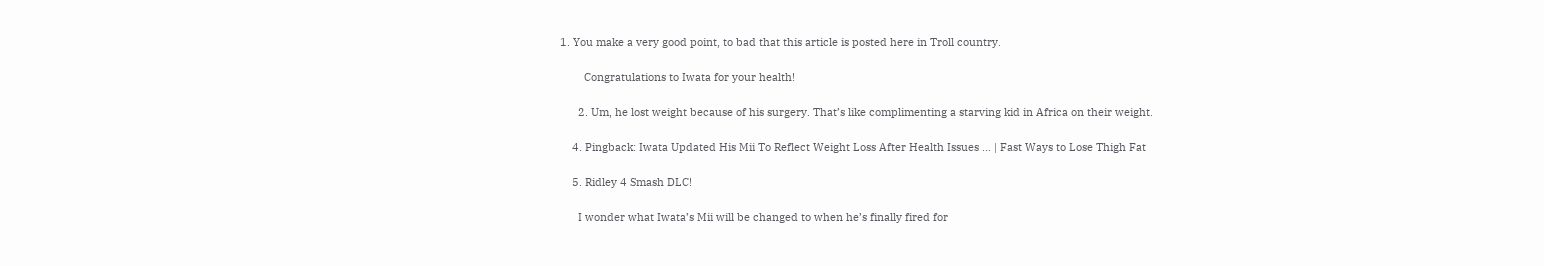1. You make a very good point, to bad that this article is posted here in Troll country.

        Congratulations to Iwata for your health!

      2. Um, he lost weight because of his surgery. That’s like complimenting a starving kid in Africa on their weight.

    4. Pingback: Iwata Updated His Mii To Reflect Weight Loss After Health Issues … | Fast Ways to Lose Thigh Fat

    5. Ridley 4 Smash DLC!

      I wonder what Iwata’s Mii will be changed to when he’s finally fired for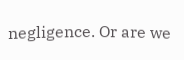negligence. Or are we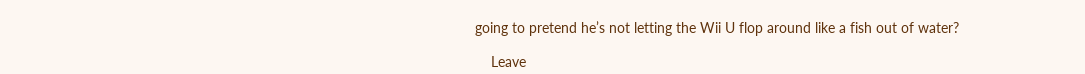going to pretend he’s not letting the Wii U flop around like a fish out of water?

    Leave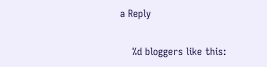a Reply

    %d bloggers like this: